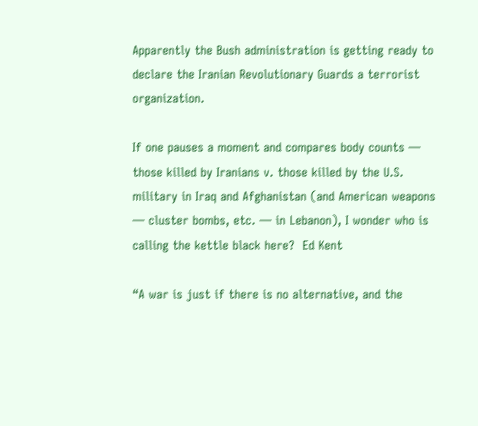Apparently the Bush administration is getting ready to declare the Iranian Revolutionary Guards a terrorist organization.

If one pauses a moment and compares body counts — those killed by Iranians v. those killed by the U.S. military in Iraq and Afghanistan (and American weapons — cluster bombs, etc. — in Lebanon), I wonder who is calling the kettle black here?  Ed Kent

“A war is just if there is no alternative, and the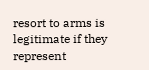resort to arms is legitimate if they represent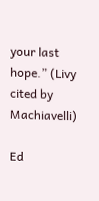your last hope.” (Livy cited by Machiavelli)

Ed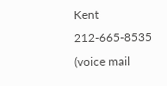Kent  212-665-8535 (voice mail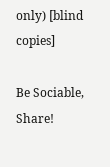only) [blind copies]

Be Sociable, Share!